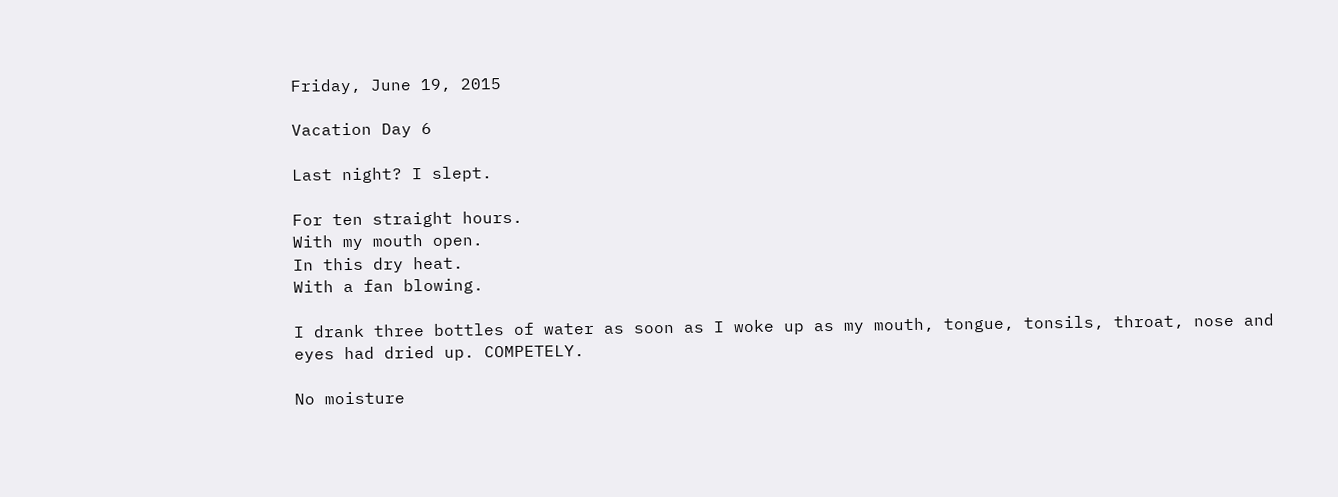Friday, June 19, 2015

Vacation Day 6

Last night? I slept.

For ten straight hours.
With my mouth open.
In this dry heat.
With a fan blowing.

I drank three bottles of water as soon as I woke up as my mouth, tongue, tonsils, throat, nose and eyes had dried up. COMPETELY.

No moisture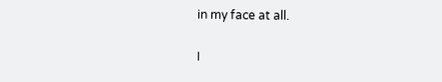in my face at all.

I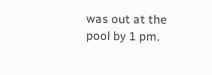was out at the pool by 1 pm.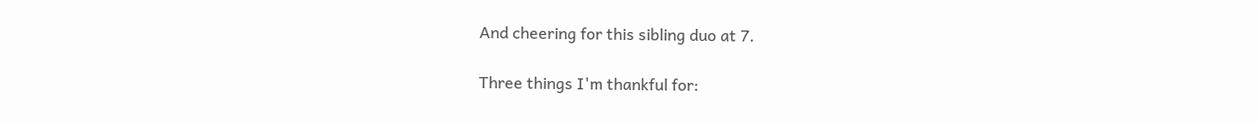And cheering for this sibling duo at 7.

Three things I'm thankful for: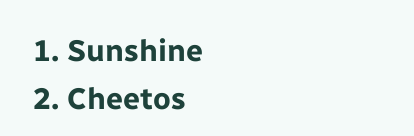1. Sunshine
2. Cheetos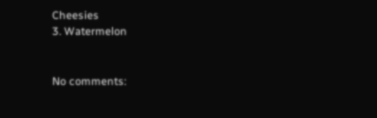Cheesies
3. Watermelon


No comments: